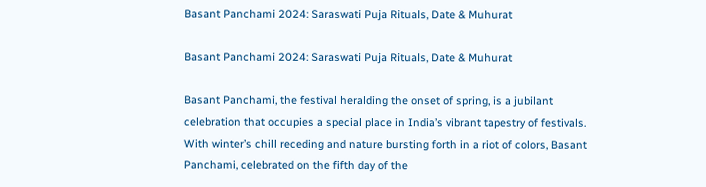Basant Panchami 2024: Saraswati Puja Rituals, Date & Muhurat

Basant Panchami 2024: Saraswati Puja Rituals, Date & Muhurat

Basant Panchami, the festival heralding the onset of spring, is a jubilant celebration that occupies a special place in India’s vibrant tapestry of festivals. With winter’s chill receding and nature bursting forth in a riot of colors, Basant Panchami, celebrated on the fifth day of the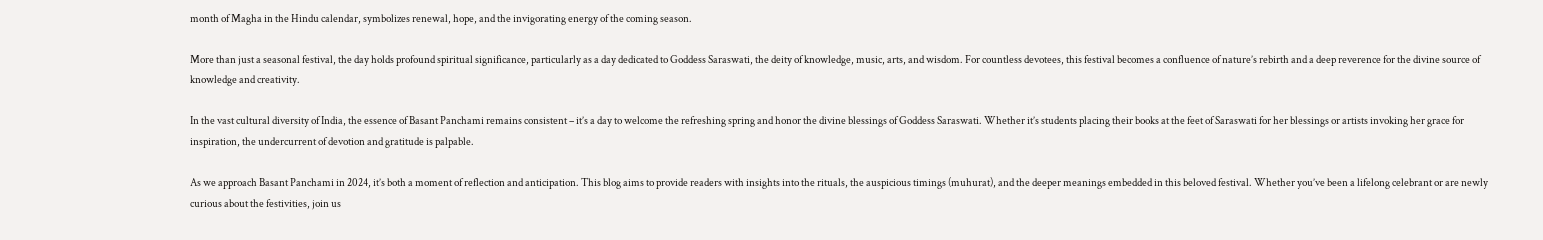month of Magha in the Hindu calendar, symbolizes renewal, hope, and the invigorating energy of the coming season.

More than just a seasonal festival, the day holds profound spiritual significance, particularly as a day dedicated to Goddess Saraswati, the deity of knowledge, music, arts, and wisdom. For countless devotees, this festival becomes a confluence of nature’s rebirth and a deep reverence for the divine source of knowledge and creativity.

In the vast cultural diversity of India, the essence of Basant Panchami remains consistent – it’s a day to welcome the refreshing spring and honor the divine blessings of Goddess Saraswati. Whether it’s students placing their books at the feet of Saraswati for her blessings or artists invoking her grace for inspiration, the undercurrent of devotion and gratitude is palpable.

As we approach Basant Panchami in 2024, it’s both a moment of reflection and anticipation. This blog aims to provide readers with insights into the rituals, the auspicious timings (muhurat), and the deeper meanings embedded in this beloved festival. Whether you’ve been a lifelong celebrant or are newly curious about the festivities, join us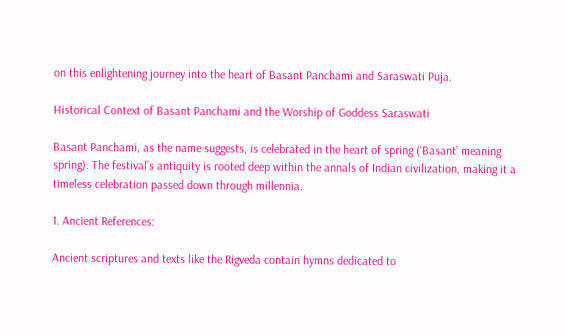on this enlightening journey into the heart of Basant Panchami and Saraswati Puja.

Historical Context of Basant Panchami and the Worship of Goddess Saraswati

Basant Panchami, as the name suggests, is celebrated in the heart of spring (‘Basant’ meaning spring). The festival’s antiquity is rooted deep within the annals of Indian civilization, making it a timeless celebration passed down through millennia.

1. Ancient References:

Ancient scriptures and texts like the Rigveda contain hymns dedicated to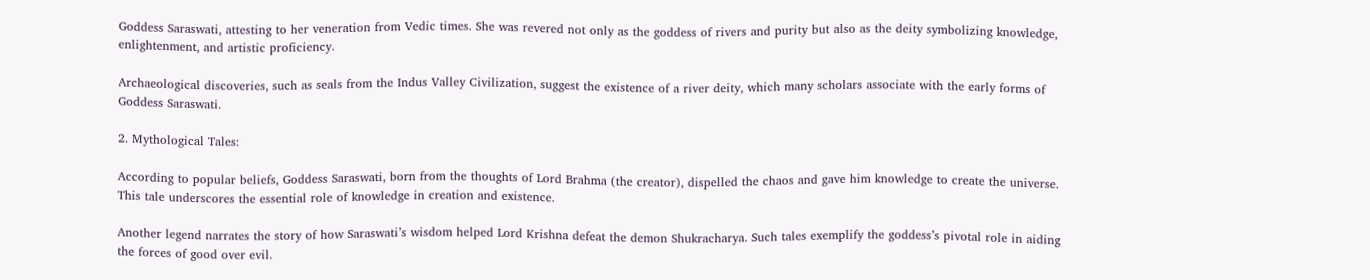Goddess Saraswati, attesting to her veneration from Vedic times. She was revered not only as the goddess of rivers and purity but also as the deity symbolizing knowledge, enlightenment, and artistic proficiency.

Archaeological discoveries, such as seals from the Indus Valley Civilization, suggest the existence of a river deity, which many scholars associate with the early forms of Goddess Saraswati.

2. Mythological Tales:

According to popular beliefs, Goddess Saraswati, born from the thoughts of Lord Brahma (the creator), dispelled the chaos and gave him knowledge to create the universe. This tale underscores the essential role of knowledge in creation and existence.

Another legend narrates the story of how Saraswati’s wisdom helped Lord Krishna defeat the demon Shukracharya. Such tales exemplify the goddess’s pivotal role in aiding the forces of good over evil.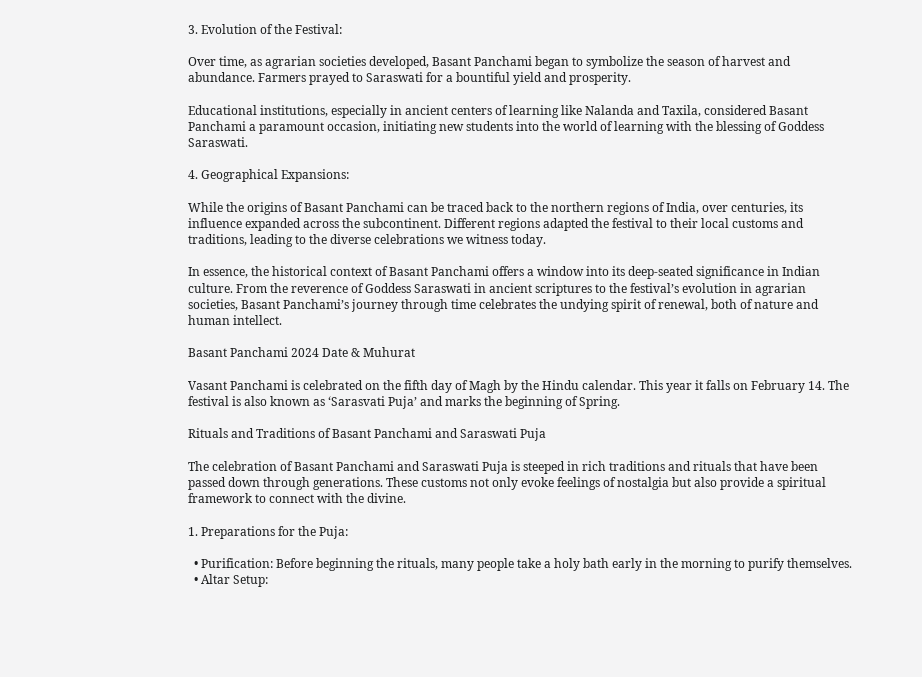3. Evolution of the Festival:

Over time, as agrarian societies developed, Basant Panchami began to symbolize the season of harvest and abundance. Farmers prayed to Saraswati for a bountiful yield and prosperity.

Educational institutions, especially in ancient centers of learning like Nalanda and Taxila, considered Basant Panchami a paramount occasion, initiating new students into the world of learning with the blessing of Goddess Saraswati.

4. Geographical Expansions:

While the origins of Basant Panchami can be traced back to the northern regions of India, over centuries, its influence expanded across the subcontinent. Different regions adapted the festival to their local customs and traditions, leading to the diverse celebrations we witness today.

In essence, the historical context of Basant Panchami offers a window into its deep-seated significance in Indian culture. From the reverence of Goddess Saraswati in ancient scriptures to the festival’s evolution in agrarian societies, Basant Panchami’s journey through time celebrates the undying spirit of renewal, both of nature and human intellect.

Basant Panchami 2024 Date & Muhurat

Vasant Panchami is celebrated on the fifth day of Magh by the Hindu calendar. This year it falls on February 14. The festival is also known as ‘Sarasvati Puja’ and marks the beginning of Spring.

Rituals and Traditions of Basant Panchami and Saraswati Puja

The celebration of Basant Panchami and Saraswati Puja is steeped in rich traditions and rituals that have been passed down through generations. These customs not only evoke feelings of nostalgia but also provide a spiritual framework to connect with the divine.

1. Preparations for the Puja:

  • Purification: Before beginning the rituals, many people take a holy bath early in the morning to purify themselves.
  • Altar Setup: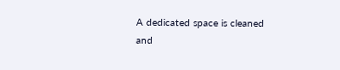A dedicated space is cleaned and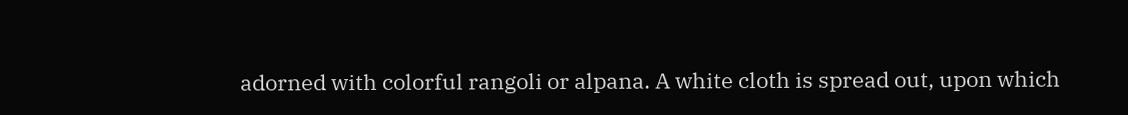adorned with colorful rangoli or alpana. A white cloth is spread out, upon which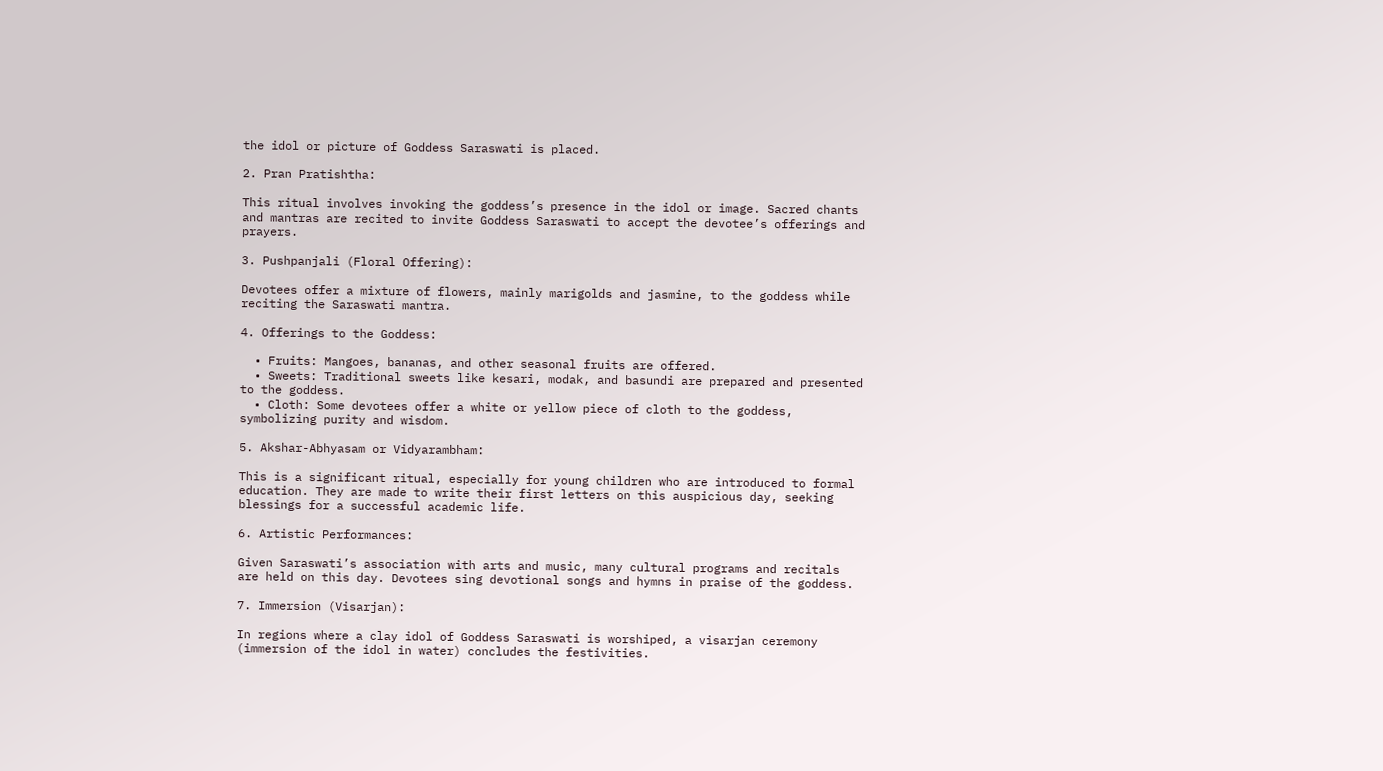the idol or picture of Goddess Saraswati is placed.

2. Pran Pratishtha:

This ritual involves invoking the goddess’s presence in the idol or image. Sacred chants and mantras are recited to invite Goddess Saraswati to accept the devotee’s offerings and prayers.

3. Pushpanjali (Floral Offering):

Devotees offer a mixture of flowers, mainly marigolds and jasmine, to the goddess while reciting the Saraswati mantra.

4. Offerings to the Goddess:

  • Fruits: Mangoes, bananas, and other seasonal fruits are offered.
  • Sweets: Traditional sweets like kesari, modak, and basundi are prepared and presented to the goddess.
  • Cloth: Some devotees offer a white or yellow piece of cloth to the goddess, symbolizing purity and wisdom.

5. Akshar-Abhyasam or Vidyarambham:

This is a significant ritual, especially for young children who are introduced to formal education. They are made to write their first letters on this auspicious day, seeking blessings for a successful academic life.

6. Artistic Performances:

Given Saraswati’s association with arts and music, many cultural programs and recitals are held on this day. Devotees sing devotional songs and hymns in praise of the goddess.

7. Immersion (Visarjan):

In regions where a clay idol of Goddess Saraswati is worshiped, a visarjan ceremony (immersion of the idol in water) concludes the festivities.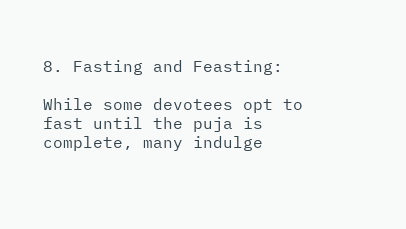8. Fasting and Feasting:

While some devotees opt to fast until the puja is complete, many indulge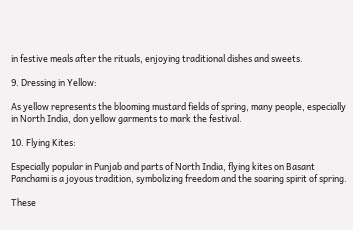in festive meals after the rituals, enjoying traditional dishes and sweets.

9. Dressing in Yellow:

As yellow represents the blooming mustard fields of spring, many people, especially in North India, don yellow garments to mark the festival.

10. Flying Kites:

Especially popular in Punjab and parts of North India, flying kites on Basant Panchami is a joyous tradition, symbolizing freedom and the soaring spirit of spring.

These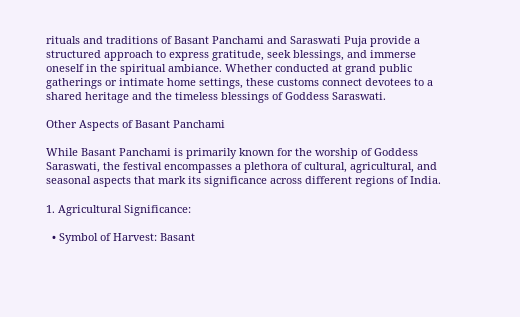rituals and traditions of Basant Panchami and Saraswati Puja provide a structured approach to express gratitude, seek blessings, and immerse oneself in the spiritual ambiance. Whether conducted at grand public gatherings or intimate home settings, these customs connect devotees to a shared heritage and the timeless blessings of Goddess Saraswati.

Other Aspects of Basant Panchami

While Basant Panchami is primarily known for the worship of Goddess Saraswati, the festival encompasses a plethora of cultural, agricultural, and seasonal aspects that mark its significance across different regions of India.

1. Agricultural Significance:

  • Symbol of Harvest: Basant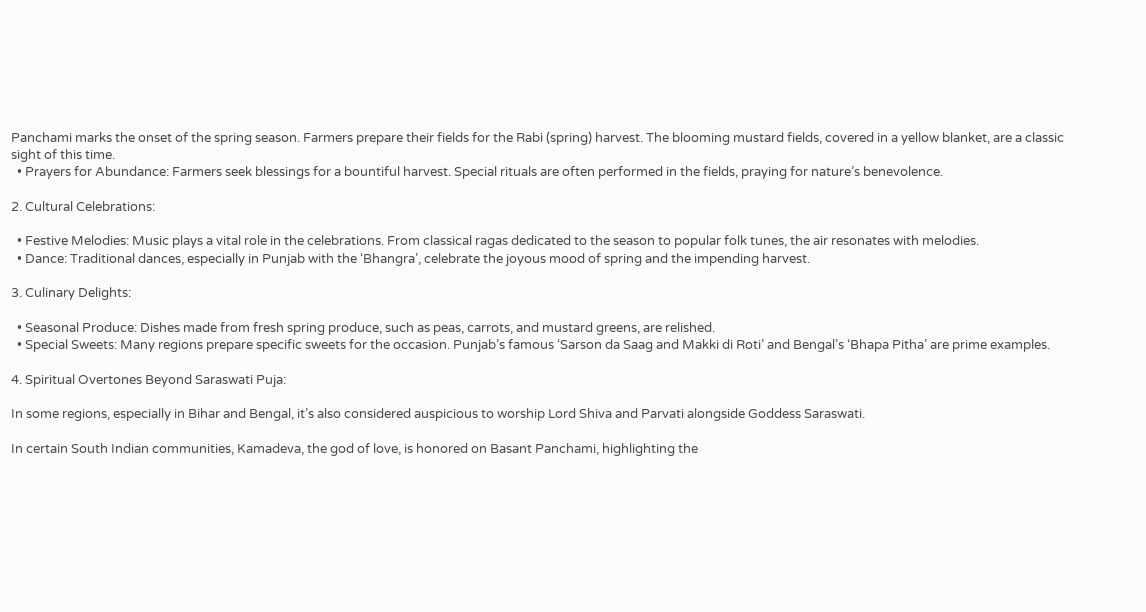Panchami marks the onset of the spring season. Farmers prepare their fields for the Rabi (spring) harvest. The blooming mustard fields, covered in a yellow blanket, are a classic sight of this time.
  • Prayers for Abundance: Farmers seek blessings for a bountiful harvest. Special rituals are often performed in the fields, praying for nature’s benevolence.

2. Cultural Celebrations:

  • Festive Melodies: Music plays a vital role in the celebrations. From classical ragas dedicated to the season to popular folk tunes, the air resonates with melodies.
  • Dance: Traditional dances, especially in Punjab with the ‘Bhangra’, celebrate the joyous mood of spring and the impending harvest.

3. Culinary Delights:

  • Seasonal Produce: Dishes made from fresh spring produce, such as peas, carrots, and mustard greens, are relished.
  • Special Sweets: Many regions prepare specific sweets for the occasion. Punjab’s famous ‘Sarson da Saag and Makki di Roti’ and Bengal’s ‘Bhapa Pitha’ are prime examples.

4. Spiritual Overtones Beyond Saraswati Puja:

In some regions, especially in Bihar and Bengal, it’s also considered auspicious to worship Lord Shiva and Parvati alongside Goddess Saraswati.

In certain South Indian communities, Kamadeva, the god of love, is honored on Basant Panchami, highlighting the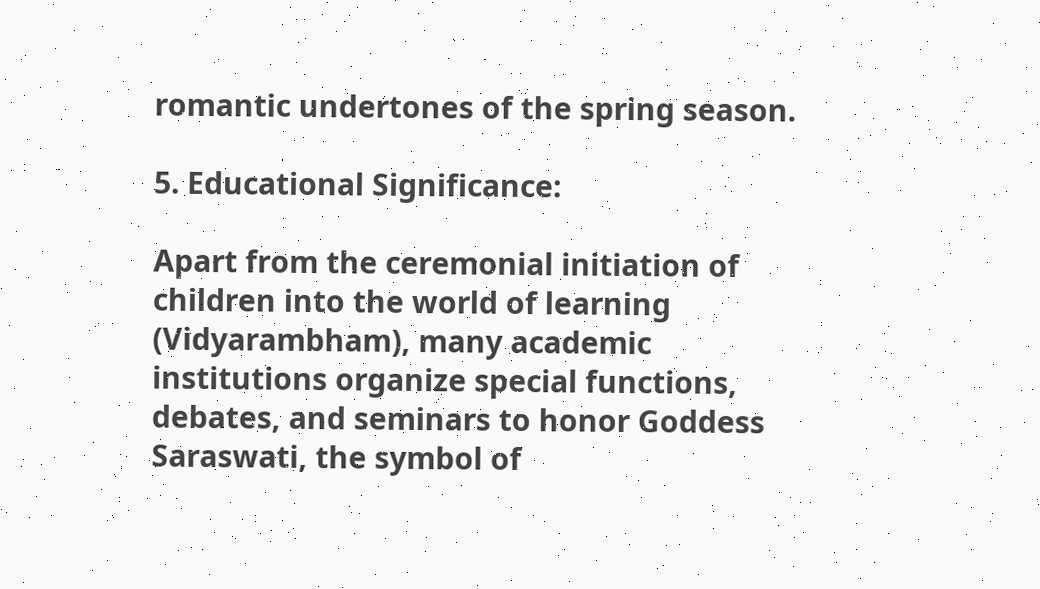romantic undertones of the spring season.

5. Educational Significance:

Apart from the ceremonial initiation of children into the world of learning (Vidyarambham), many academic institutions organize special functions, debates, and seminars to honor Goddess Saraswati, the symbol of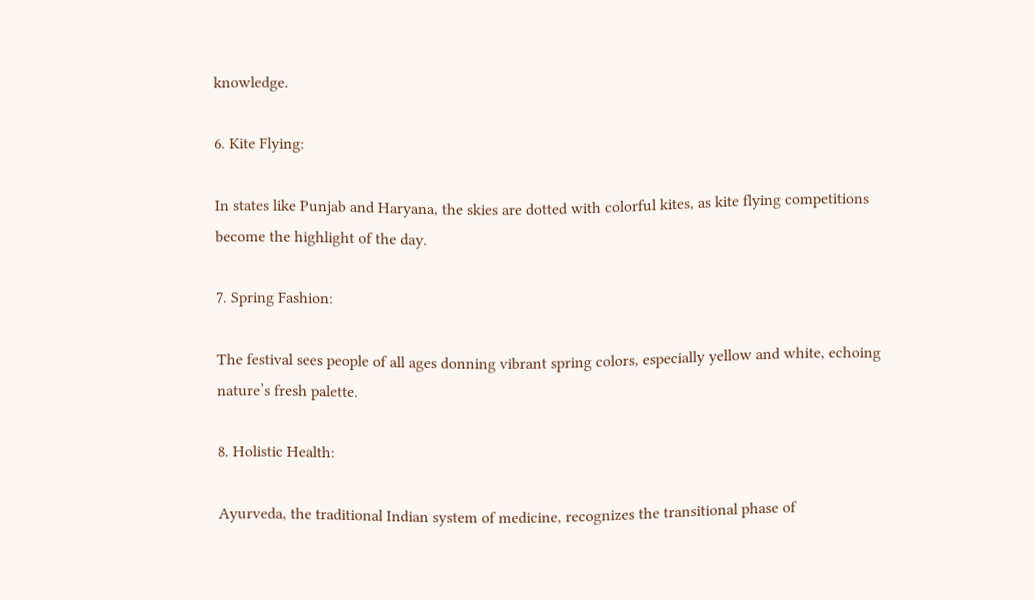knowledge.

6. Kite Flying:

In states like Punjab and Haryana, the skies are dotted with colorful kites, as kite flying competitions become the highlight of the day.

7. Spring Fashion:

The festival sees people of all ages donning vibrant spring colors, especially yellow and white, echoing nature’s fresh palette.

8. Holistic Health:

Ayurveda, the traditional Indian system of medicine, recognizes the transitional phase of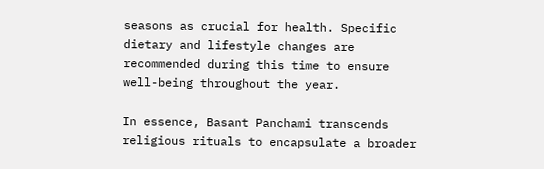seasons as crucial for health. Specific dietary and lifestyle changes are recommended during this time to ensure well-being throughout the year.

In essence, Basant Panchami transcends religious rituals to encapsulate a broader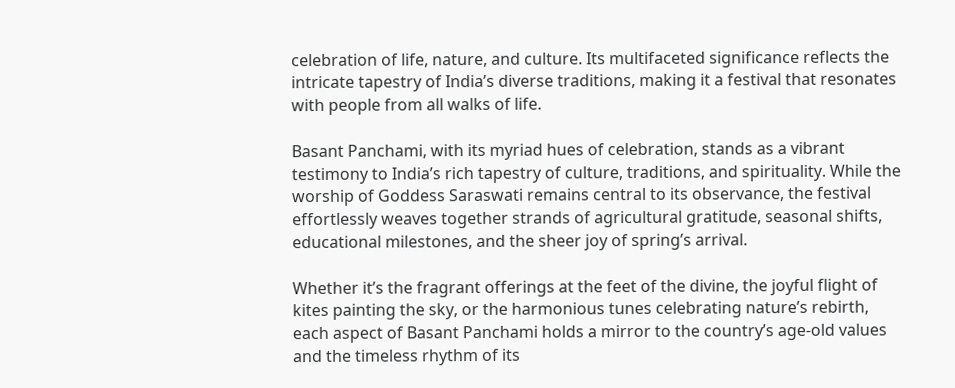celebration of life, nature, and culture. Its multifaceted significance reflects the intricate tapestry of India’s diverse traditions, making it a festival that resonates with people from all walks of life.

Basant Panchami, with its myriad hues of celebration, stands as a vibrant testimony to India’s rich tapestry of culture, traditions, and spirituality. While the worship of Goddess Saraswati remains central to its observance, the festival effortlessly weaves together strands of agricultural gratitude, seasonal shifts, educational milestones, and the sheer joy of spring’s arrival.

Whether it’s the fragrant offerings at the feet of the divine, the joyful flight of kites painting the sky, or the harmonious tunes celebrating nature’s rebirth, each aspect of Basant Panchami holds a mirror to the country’s age-old values and the timeless rhythm of its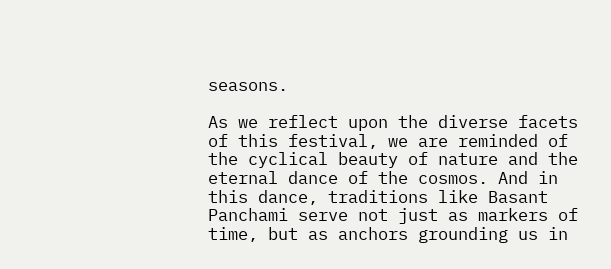seasons.

As we reflect upon the diverse facets of this festival, we are reminded of the cyclical beauty of nature and the eternal dance of the cosmos. And in this dance, traditions like Basant Panchami serve not just as markers of time, but as anchors grounding us in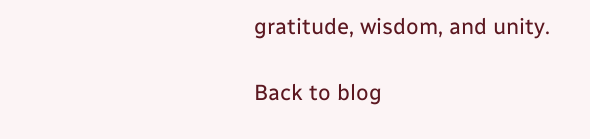gratitude, wisdom, and unity.

Back to blog